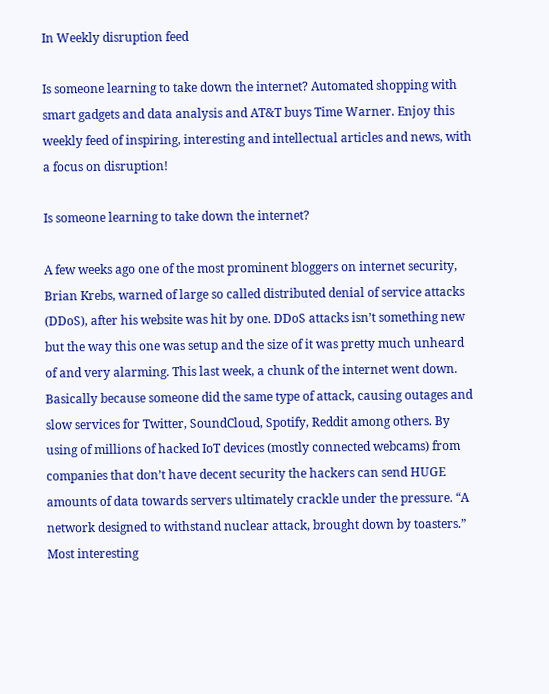In Weekly disruption feed

Is someone learning to take down the internet? Automated shopping with smart gadgets and data analysis and AT&T buys Time Warner. Enjoy this weekly feed of inspiring, interesting and intellectual articles and news, with a focus on disruption!

Is someone learning to take down the internet?

A few weeks ago one of the most prominent bloggers on internet security, Brian Krebs, warned of large so called distributed denial of service attacks (DDoS), after his website was hit by one. DDoS attacks isn’t something new but the way this one was setup and the size of it was pretty much unheard of and very alarming. This last week, a chunk of the internet went down.  Basically because someone did the same type of attack, causing outages and slow services for Twitter, SoundCloud, Spotify, Reddit among others. By using of millions of hacked IoT devices (mostly connected webcams) from companies that don’t have decent security the hackers can send HUGE amounts of data towards servers ultimately crackle under the pressure. “A network designed to withstand nuclear attack, brought down by toasters.” Most interesting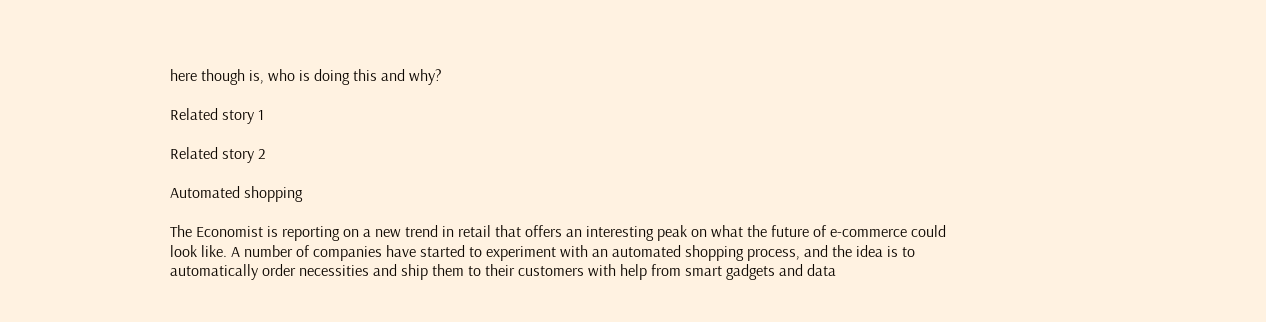here though is, who is doing this and why?

Related story 1

Related story 2

Automated shopping

The Economist is reporting on a new trend in retail that offers an interesting peak on what the future of e-commerce could look like. A number of companies have started to experiment with an automated shopping process, and the idea is to automatically order necessities and ship them to their customers with help from smart gadgets and data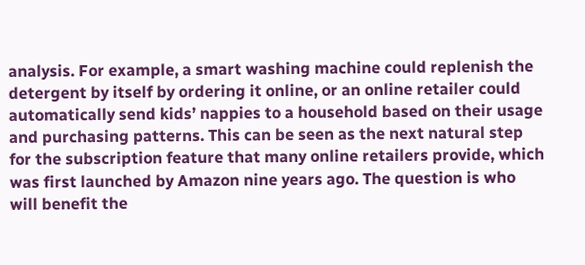analysis. For example, a smart washing machine could replenish the detergent by itself by ordering it online, or an online retailer could automatically send kids’ nappies to a household based on their usage and purchasing patterns. This can be seen as the next natural step for the subscription feature that many online retailers provide, which was first launched by Amazon nine years ago. The question is who will benefit the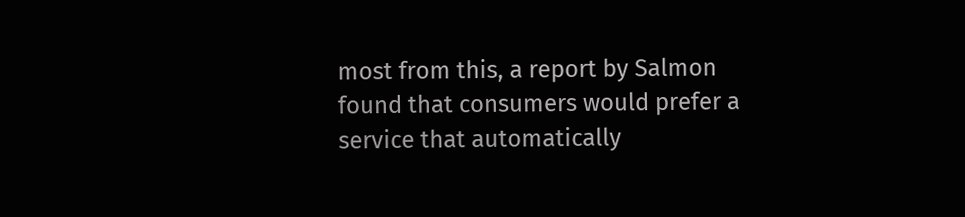most from this, a report by Salmon found that consumers would prefer a service that automatically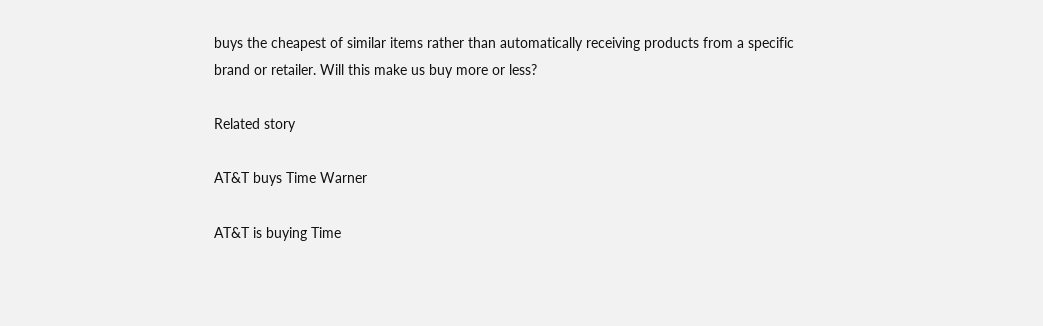buys the cheapest of similar items rather than automatically receiving products from a specific brand or retailer. Will this make us buy more or less?

Related story

AT&T buys Time Warner

AT&T is buying Time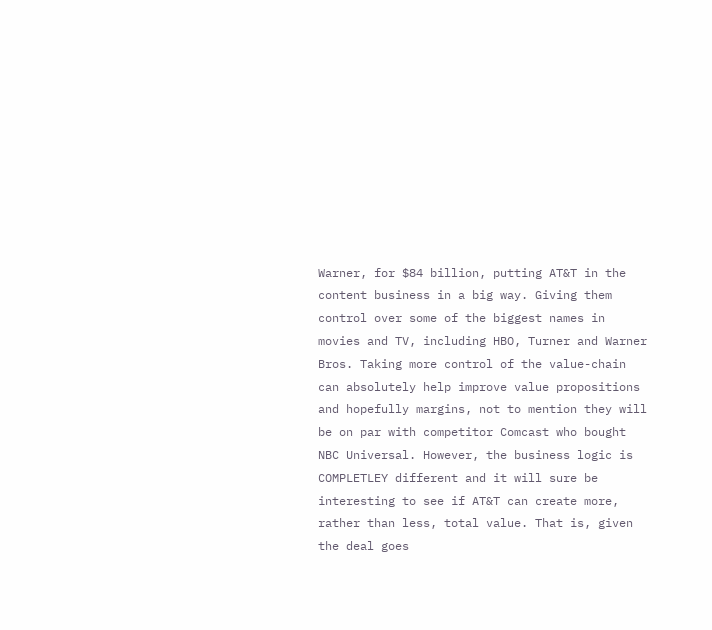Warner, for $84 billion, putting AT&T in the content business in a big way. Giving them control over some of the biggest names in movies and TV, including HBO, Turner and Warner Bros. Taking more control of the value-chain can absolutely help improve value propositions and hopefully margins, not to mention they will be on par with competitor Comcast who bought NBC Universal. However, the business logic is COMPLETLEY different and it will sure be interesting to see if AT&T can create more, rather than less, total value. That is, given the deal goes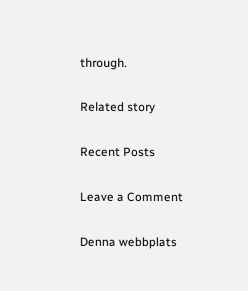through.

Related story

Recent Posts

Leave a Comment

Denna webbplats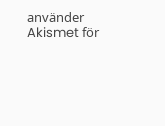använder Akismet för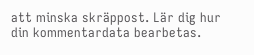att minska skräppost. Lär dig hur din kommentardata bearbetas.